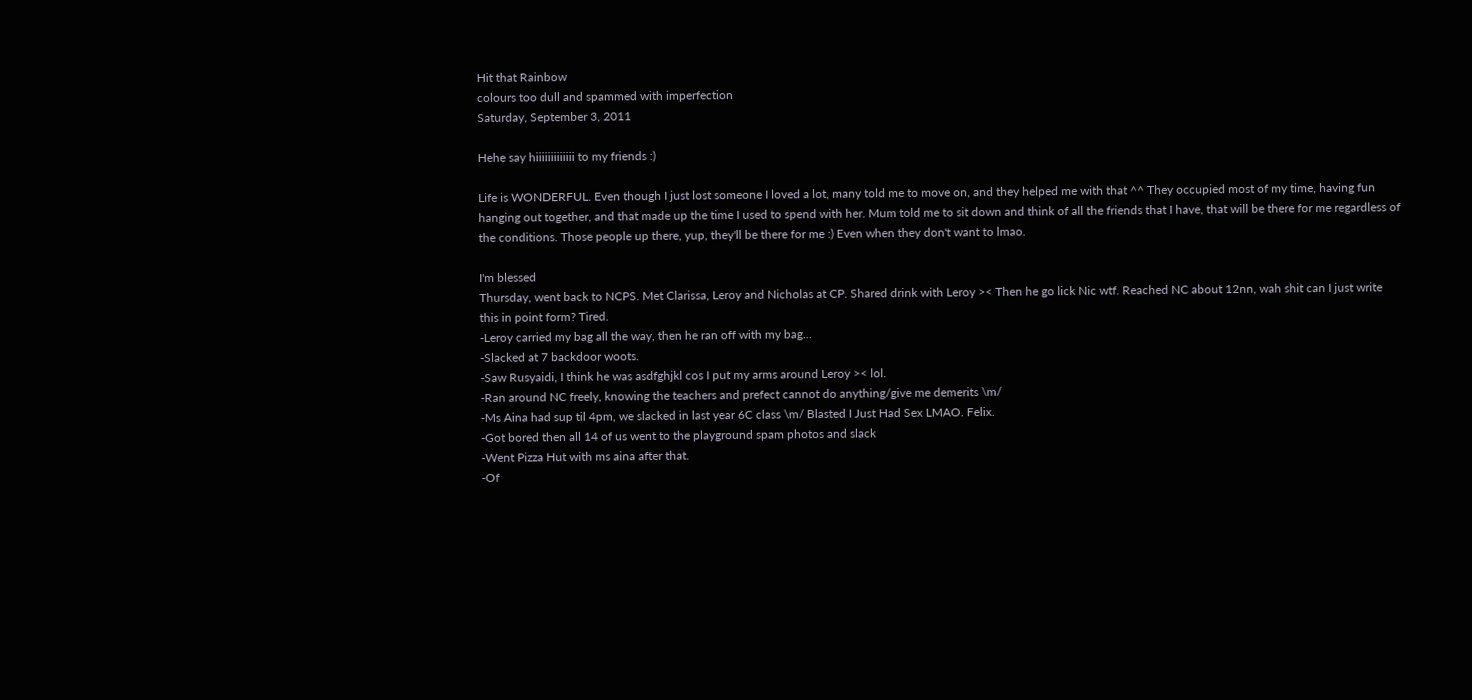Hit that Rainbow
colours too dull and spammed with imperfection
Saturday, September 3, 2011

Hehe say hiiiiiiiiiiiii to my friends :)

Life is WONDERFUL. Even though I just lost someone I loved a lot, many told me to move on, and they helped me with that ^^ They occupied most of my time, having fun hanging out together, and that made up the time I used to spend with her. Mum told me to sit down and think of all the friends that I have, that will be there for me regardless of the conditions. Those people up there, yup, they'll be there for me :) Even when they don't want to lmao.

I'm blessed
Thursday, went back to NCPS. Met Clarissa, Leroy and Nicholas at CP. Shared drink with Leroy >< Then he go lick Nic wtf. Reached NC about 12nn, wah shit can I just write this in point form? Tired.
-Leroy carried my bag all the way, then he ran off with my bag...
-Slacked at 7 backdoor woots.
-Saw Rusyaidi, I think he was asdfghjkl cos I put my arms around Leroy >< lol.
-Ran around NC freely, knowing the teachers and prefect cannot do anything/give me demerits \m/
-Ms Aina had sup til 4pm, we slacked in last year 6C class \m/ Blasted I Just Had Sex LMAO. Felix.
-Got bored then all 14 of us went to the playground spam photos and slack
-Went Pizza Hut with ms aina after that.
-Of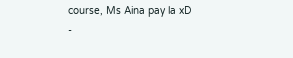course, Ms Aina pay la xD
-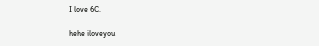I love 6C.

hehe iloveyou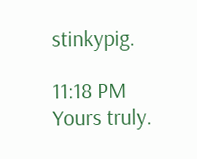stinkypig.

11:18 PM
Yours truly.